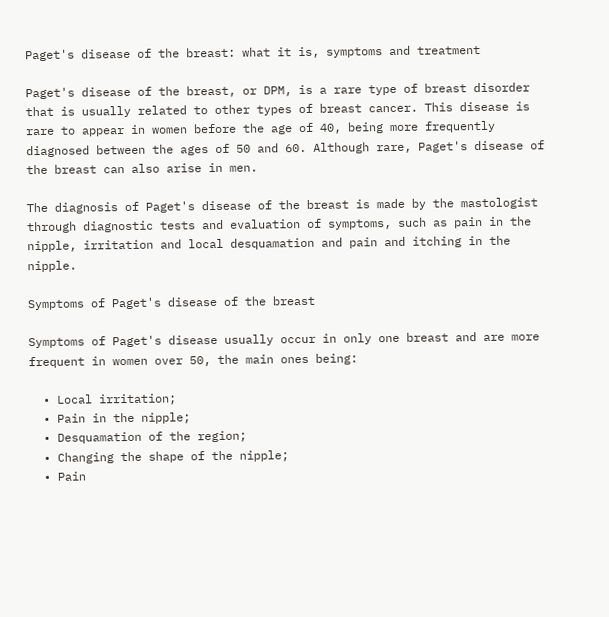Paget's disease of the breast: what it is, symptoms and treatment

Paget's disease of the breast, or DPM, is a rare type of breast disorder that is usually related to other types of breast cancer. This disease is rare to appear in women before the age of 40, being more frequently diagnosed between the ages of 50 and 60. Although rare, Paget's disease of the breast can also arise in men.

The diagnosis of Paget's disease of the breast is made by the mastologist through diagnostic tests and evaluation of symptoms, such as pain in the nipple, irritation and local desquamation and pain and itching in the nipple.

Symptoms of Paget's disease of the breast

Symptoms of Paget's disease usually occur in only one breast and are more frequent in women over 50, the main ones being:

  • Local irritation;
  • Pain in the nipple;
  • Desquamation of the region;
  • Changing the shape of the nipple;
  • Pain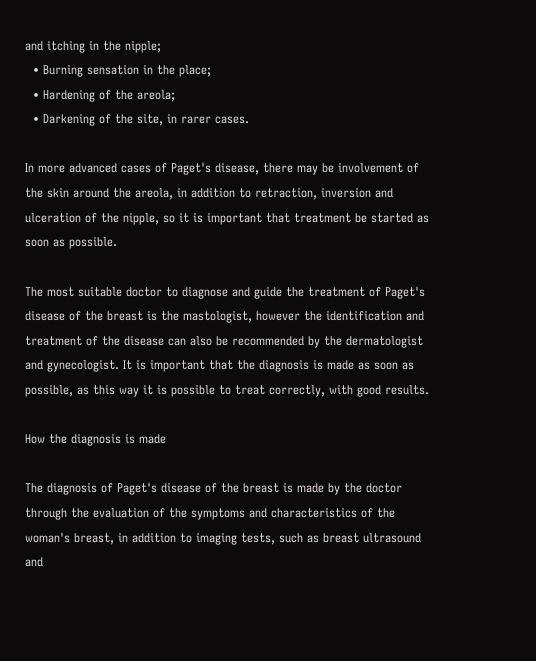and itching in the nipple;
  • Burning sensation in the place;
  • Hardening of the areola;
  • Darkening of the site, in rarer cases.

In more advanced cases of Paget's disease, there may be involvement of the skin around the areola, in addition to retraction, inversion and ulceration of the nipple, so it is important that treatment be started as soon as possible.

The most suitable doctor to diagnose and guide the treatment of Paget's disease of the breast is the mastologist, however the identification and treatment of the disease can also be recommended by the dermatologist and gynecologist. It is important that the diagnosis is made as soon as possible, as this way it is possible to treat correctly, with good results.

How the diagnosis is made

The diagnosis of Paget's disease of the breast is made by the doctor through the evaluation of the symptoms and characteristics of the woman's breast, in addition to imaging tests, such as breast ultrasound and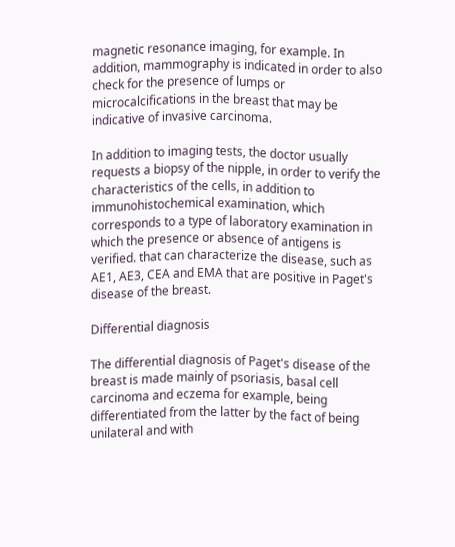magnetic resonance imaging, for example. In addition, mammography is indicated in order to also check for the presence of lumps or microcalcifications in the breast that may be indicative of invasive carcinoma.

In addition to imaging tests, the doctor usually requests a biopsy of the nipple, in order to verify the characteristics of the cells, in addition to immunohistochemical examination, which corresponds to a type of laboratory examination in which the presence or absence of antigens is verified. that can characterize the disease, such as AE1, AE3, CEA and EMA that are positive in Paget's disease of the breast.

Differential diagnosis

The differential diagnosis of Paget's disease of the breast is made mainly of psoriasis, basal cell carcinoma and eczema for example, being differentiated from the latter by the fact of being unilateral and with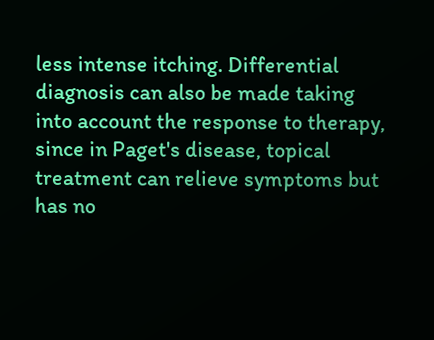less intense itching. Differential diagnosis can also be made taking into account the response to therapy, since in Paget's disease, topical treatment can relieve symptoms but has no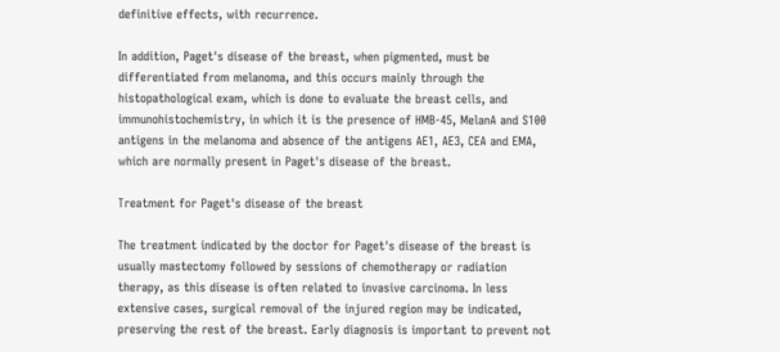definitive effects, with recurrence.

In addition, Paget's disease of the breast, when pigmented, must be differentiated from melanoma, and this occurs mainly through the histopathological exam, which is done to evaluate the breast cells, and immunohistochemistry, in which it is the presence of HMB-45, MelanA and S100 antigens in the melanoma and absence of the antigens AE1, AE3, CEA and EMA, which are normally present in Paget's disease of the breast.

Treatment for Paget's disease of the breast

The treatment indicated by the doctor for Paget's disease of the breast is usually mastectomy followed by sessions of chemotherapy or radiation therapy, as this disease is often related to invasive carcinoma. In less extensive cases, surgical removal of the injured region may be indicated, preserving the rest of the breast. Early diagnosis is important to prevent not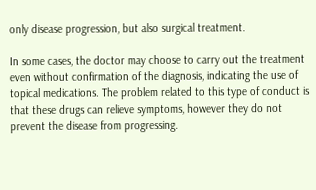only disease progression, but also surgical treatment.

In some cases, the doctor may choose to carry out the treatment even without confirmation of the diagnosis, indicating the use of topical medications. The problem related to this type of conduct is that these drugs can relieve symptoms, however they do not prevent the disease from progressing.